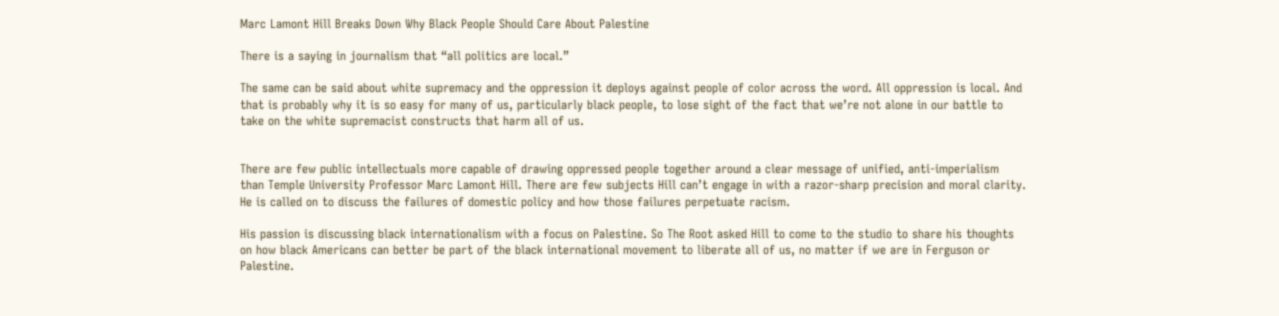Marc Lamont Hill Breaks Down Why Black People Should Care About Palestine

There is a saying in journalism that “all politics are local.”

The same can be said about white supremacy and the oppression it deploys against people of color across the word. All oppression is local. And that is probably why it is so easy for many of us, particularly black people, to lose sight of the fact that we’re not alone in our battle to take on the white supremacist constructs that harm all of us.


There are few public intellectuals more capable of drawing oppressed people together around a clear message of unified, anti-imperialism than Temple University Professor Marc Lamont Hill. There are few subjects Hill can’t engage in with a razor-sharp precision and moral clarity. He is called on to discuss the failures of domestic policy and how those failures perpetuate racism.

His passion is discussing black internationalism with a focus on Palestine. So The Root asked Hill to come to the studio to share his thoughts on how black Americans can better be part of the black international movement to liberate all of us, no matter if we are in Ferguson or Palestine.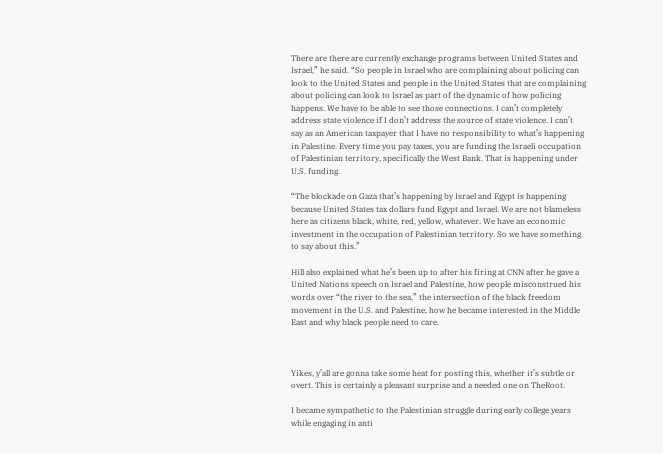There are there are currently exchange programs between United States and Israel,” he said. “So people in Israel who are complaining about policing can look to the United States and people in the United States that are complaining about policing can look to Israel as part of the dynamic of how policing happens. We have to be able to see those connections. I can’t completely address state violence if I don’t address the source of state violence. I can’t say as an American taxpayer that I have no responsibility to what’s happening in Palestine. Every time you pay taxes, you are funding the Israeli occupation of Palestinian territory, specifically the West Bank. That is happening under U.S. funding.

“The blockade on Gaza that’s happening by Israel and Egypt is happening because United States tax dollars fund Egypt and Israel. We are not blameless here as citizens black, white, red, yellow, whatever. We have an economic investment in the occupation of Palestinian territory. So we have something to say about this.”

Hill also explained what he’s been up to after his firing at CNN after he gave a United Nations speech on Israel and Palestine, how people misconstrued his words over “the river to the sea,” the intersection of the black freedom movement in the U.S. and Palestine, how he became interested in the Middle East and why black people need to care.



Yikes, y’all are gonna take some heat for posting this, whether it’s subtle or overt. This is certainly a pleasant surprise and a needed one on TheRoot.

I became sympathetic to the Palestinian struggle during early college years while engaging in anti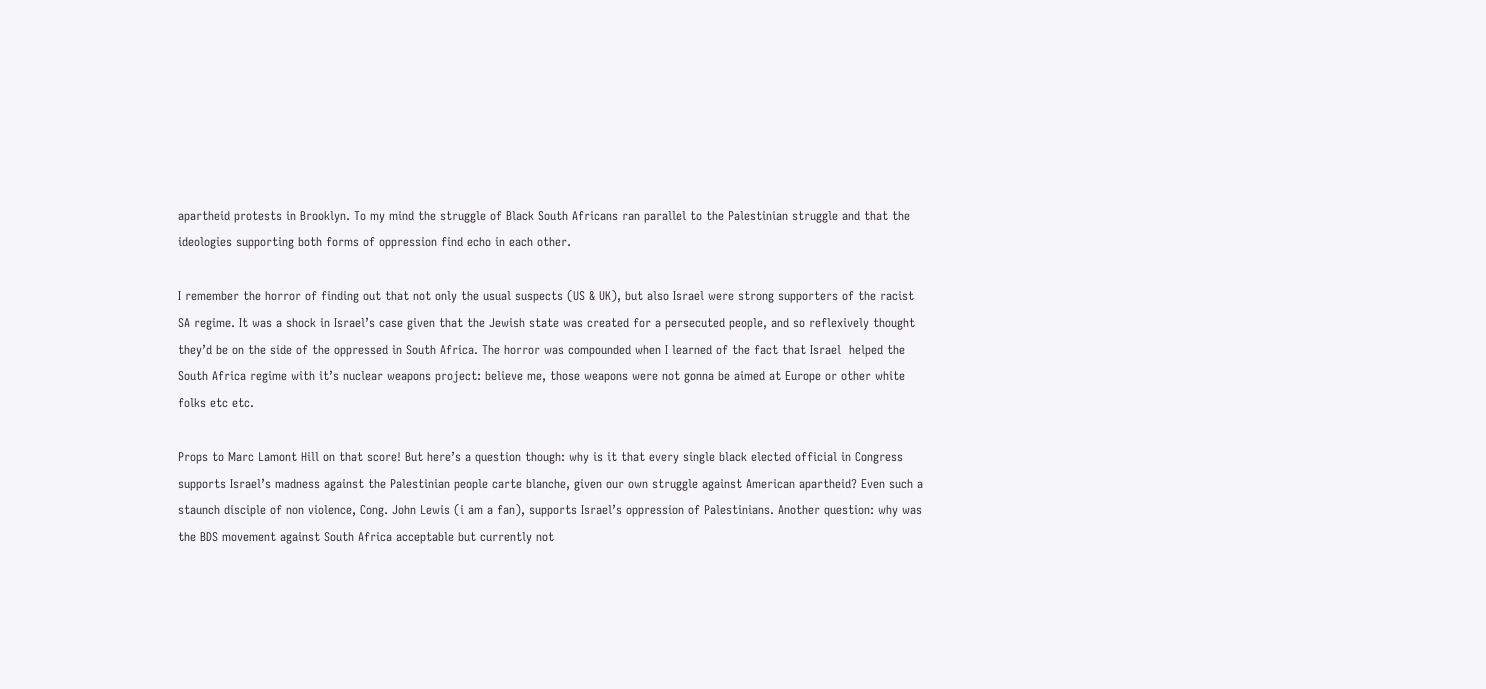apartheid protests in Brooklyn. To my mind the struggle of Black South Africans ran parallel to the Palestinian struggle and that the ideologies supporting both forms of oppression find echo in each other.

I remember the horror of finding out that not only the usual suspects (US & UK), but also Israel were strong supporters of the racist SA regime. It was a shock in Israel’s case given that the Jewish state was created for a persecuted people, and so reflexively thought they’d be on the side of the oppressed in South Africa. The horror was compounded when I learned of the fact that Israel  helped the South Africa regime with it’s nuclear weapons project: believe me, those weapons were not gonna be aimed at Europe or other white folks etc etc.

Props to Marc Lamont Hill on that score! But here’s a question though: why is it that every single black elected official in Congress supports Israel’s madness against the Palestinian people carte blanche, given our own struggle against American apartheid? Even such a staunch disciple of non violence, Cong. John Lewis (i am a fan), supports Israel’s oppression of Palestinians. Another question: why was the BDS movement against South Africa acceptable but currently not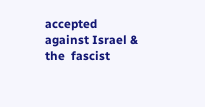accepted against Israel & the  fascist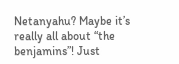Netanyahu? Maybe it’s really all about “the benjamins”! Just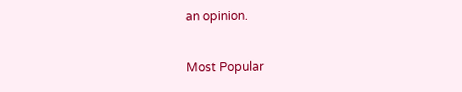an opinion.

Most Popular